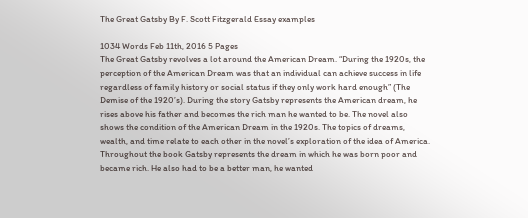The Great Gatsby By F. Scott Fitzgerald Essay examples

1034 Words Feb 11th, 2016 5 Pages
The Great Gatsby revolves a lot around the American Dream. “During the 1920s, the perception of the American Dream was that an individual can achieve success in life regardless of family history or social status if they only work hard enough” (The Demise of the 1920’s). During the story Gatsby represents the American dream, he rises above his father and becomes the rich man he wanted to be. The novel also shows the condition of the American Dream in the 1920s. The topics of dreams, wealth, and time relate to each other in the novel’s exploration of the idea of America.
Throughout the book Gatsby represents the dream in which he was born poor and became rich. He also had to be a better man, he wanted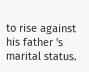to rise against his father 's marital status.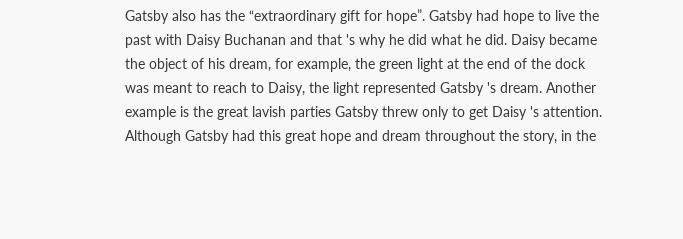Gatsby also has the “extraordinary gift for hope”. Gatsby had hope to live the past with Daisy Buchanan and that 's why he did what he did. Daisy became the object of his dream, for example, the green light at the end of the dock was meant to reach to Daisy, the light represented Gatsby 's dream. Another example is the great lavish parties Gatsby threw only to get Daisy 's attention. Although Gatsby had this great hope and dream throughout the story, in the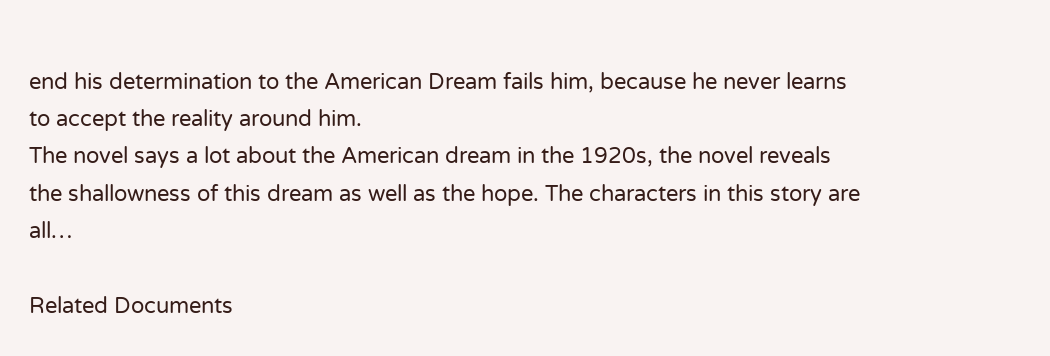end his determination to the American Dream fails him, because he never learns to accept the reality around him.
The novel says a lot about the American dream in the 1920s, the novel reveals the shallowness of this dream as well as the hope. The characters in this story are all…

Related Documents